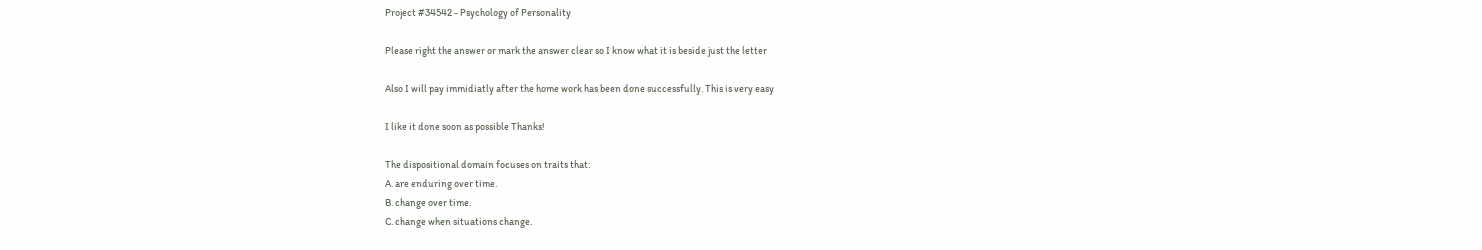Project #34542 - Psychology of Personality

Please right the answer or mark the answer clear so I know what it is beside just the letter

Also I will pay immidiatly after the home work has been done successfully. This is very easy

I like it done soon as possible Thanks!

The dispositional domain focuses on traits that:
A. are enduring over time.
B. change over time.
C. change when situations change.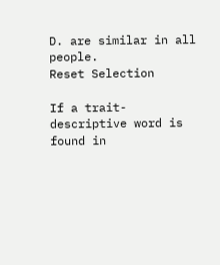D. are similar in all people.
Reset Selection

If a trait-descriptive word is found in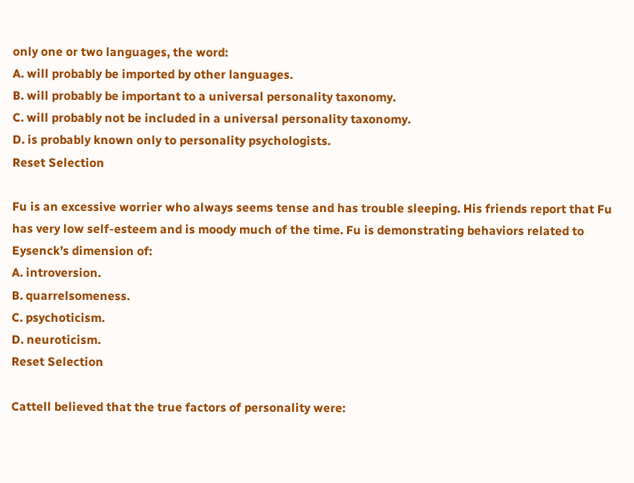only one or two languages, the word:
A. will probably be imported by other languages.
B. will probably be important to a universal personality taxonomy.
C. will probably not be included in a universal personality taxonomy.
D. is probably known only to personality psychologists.
Reset Selection

Fu is an excessive worrier who always seems tense and has trouble sleeping. His friends report that Fu has very low self-esteem and is moody much of the time. Fu is demonstrating behaviors related to Eysenck’s dimension of:
A. introversion.
B. quarrelsomeness.
C. psychoticism.
D. neuroticism.
Reset Selection

Cattell believed that the true factors of personality were: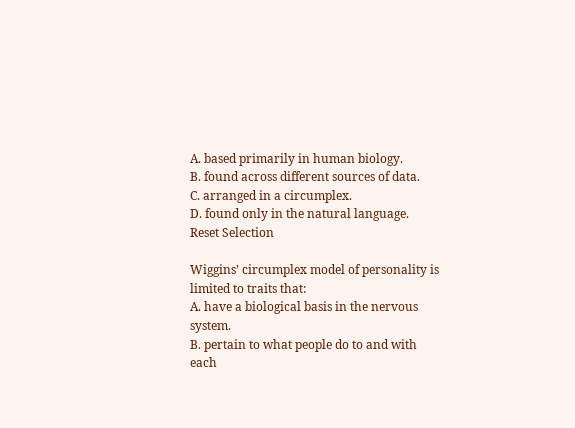A. based primarily in human biology.
B. found across different sources of data.
C. arranged in a circumplex.
D. found only in the natural language.
Reset Selection

Wiggins’ circumplex model of personality is limited to traits that:
A. have a biological basis in the nervous system.
B. pertain to what people do to and with each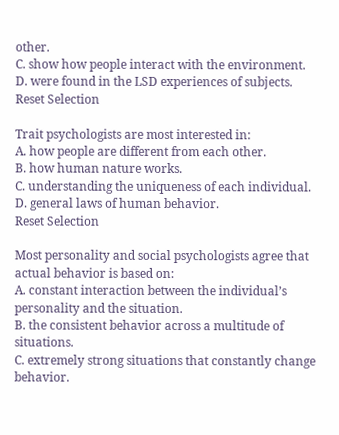other.
C. show how people interact with the environment.
D. were found in the LSD experiences of subjects.
Reset Selection

Trait psychologists are most interested in:
A. how people are different from each other.
B. how human nature works.
C. understanding the uniqueness of each individual.
D. general laws of human behavior.
Reset Selection

Most personality and social psychologists agree that actual behavior is based on:
A. constant interaction between the individual’s personality and the situation.
B. the consistent behavior across a multitude of situations.
C. extremely strong situations that constantly change behavior.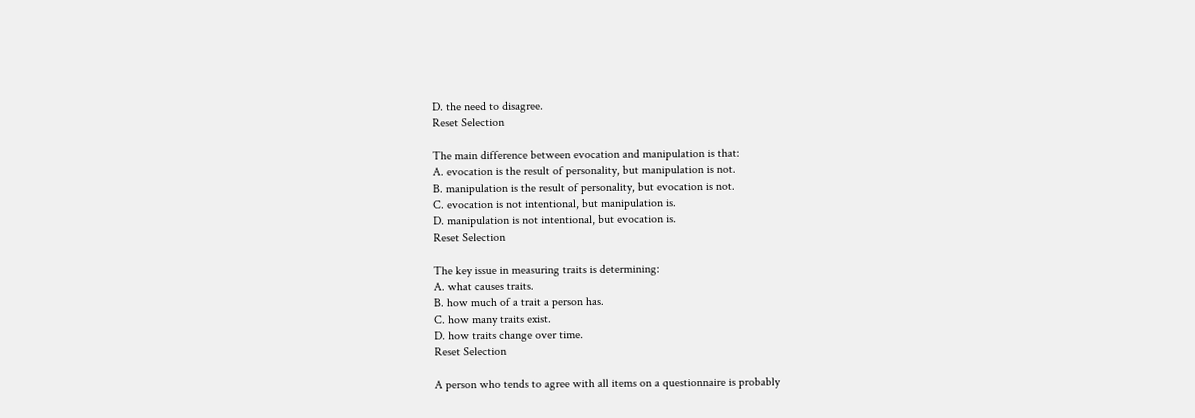D. the need to disagree.
Reset Selection

The main difference between evocation and manipulation is that:
A. evocation is the result of personality, but manipulation is not.
B. manipulation is the result of personality, but evocation is not.
C. evocation is not intentional, but manipulation is.
D. manipulation is not intentional, but evocation is.
Reset Selection

The key issue in measuring traits is determining:
A. what causes traits.
B. how much of a trait a person has.
C. how many traits exist.
D. how traits change over time.
Reset Selection

A person who tends to agree with all items on a questionnaire is probably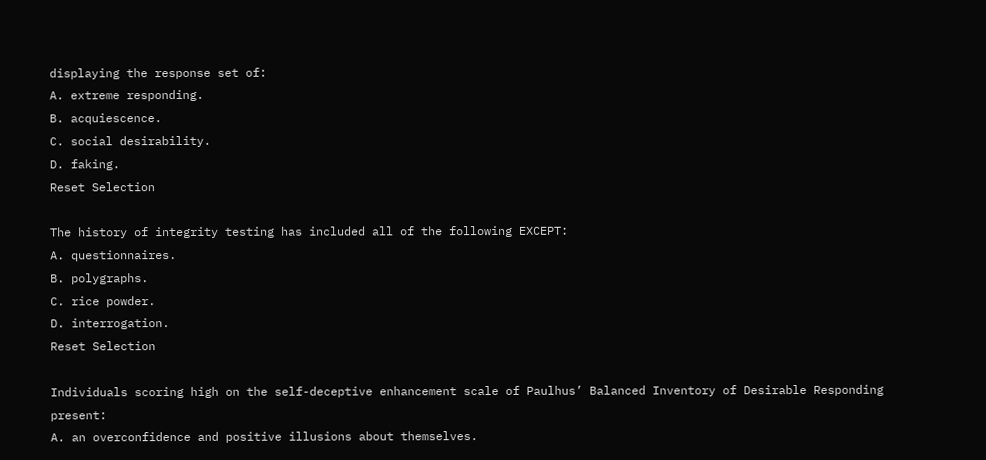displaying the response set of:
A. extreme responding.
B. acquiescence.
C. social desirability.
D. faking.
Reset Selection

The history of integrity testing has included all of the following EXCEPT:
A. questionnaires.
B. polygraphs.
C. rice powder.
D. interrogation.
Reset Selection

Individuals scoring high on the self-deceptive enhancement scale of Paulhus’ Balanced Inventory of Desirable Responding present:
A. an overconfidence and positive illusions about themselves.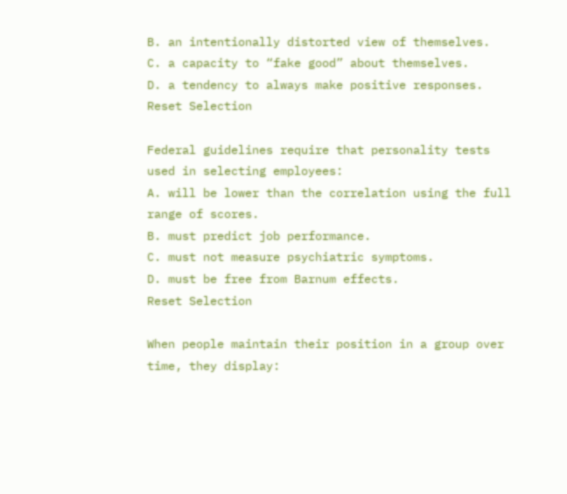B. an intentionally distorted view of themselves.
C. a capacity to “fake good” about themselves.
D. a tendency to always make positive responses.
Reset Selection

Federal guidelines require that personality tests used in selecting employees:
A. will be lower than the correlation using the full range of scores.
B. must predict job performance.
C. must not measure psychiatric symptoms.
D. must be free from Barnum effects.
Reset Selection

When people maintain their position in a group over time, they display: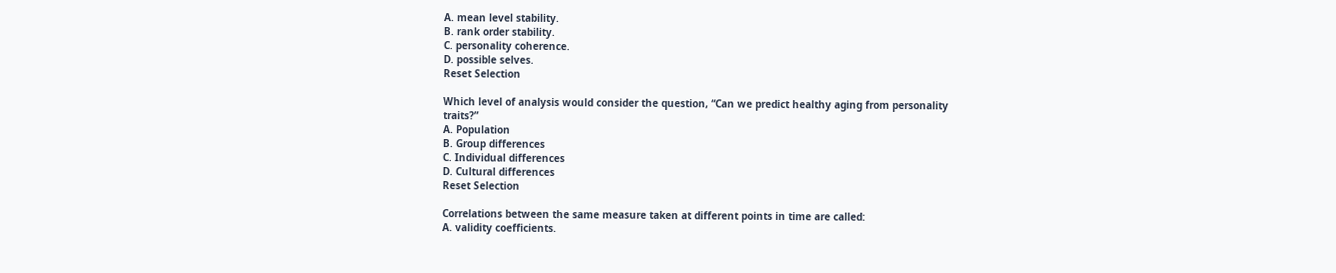A. mean level stability.
B. rank order stability.
C. personality coherence.
D. possible selves.
Reset Selection

Which level of analysis would consider the question, “Can we predict healthy aging from personality traits?”
A. Population
B. Group differences
C. Individual differences
D. Cultural differences
Reset Selection

Correlations between the same measure taken at different points in time are called:
A. validity coefficients.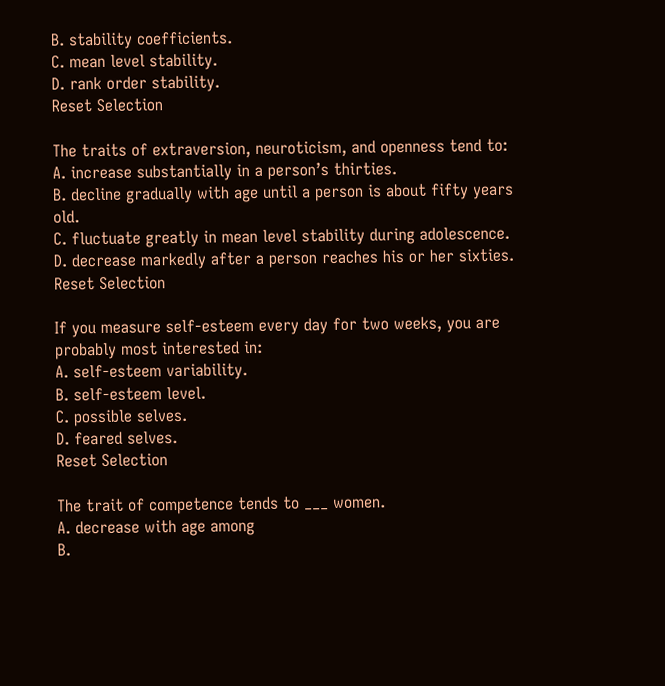B. stability coefficients.
C. mean level stability.
D. rank order stability.
Reset Selection

The traits of extraversion, neuroticism, and openness tend to:
A. increase substantially in a person’s thirties.
B. decline gradually with age until a person is about fifty years old.
C. fluctuate greatly in mean level stability during adolescence.
D. decrease markedly after a person reaches his or her sixties.
Reset Selection

If you measure self-esteem every day for two weeks, you are probably most interested in:
A. self-esteem variability.
B. self-esteem level.
C. possible selves.
D. feared selves.
Reset Selection

The trait of competence tends to ___ women.
A. decrease with age among
B.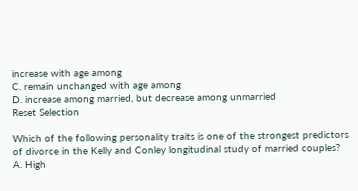increase with age among
C. remain unchanged with age among
D. increase among married, but decrease among unmarried
Reset Selection

Which of the following personality traits is one of the strongest predictors of divorce in the Kelly and Conley longitudinal study of married couples?
A. High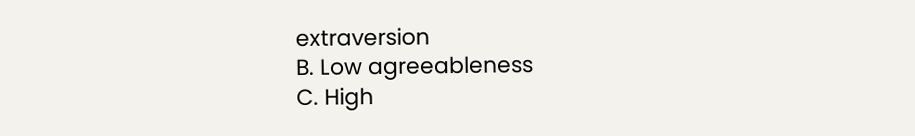extraversion
B. Low agreeableness
C. High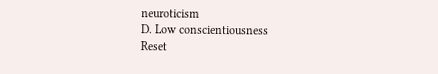neuroticism
D. Low conscientiousness
Reset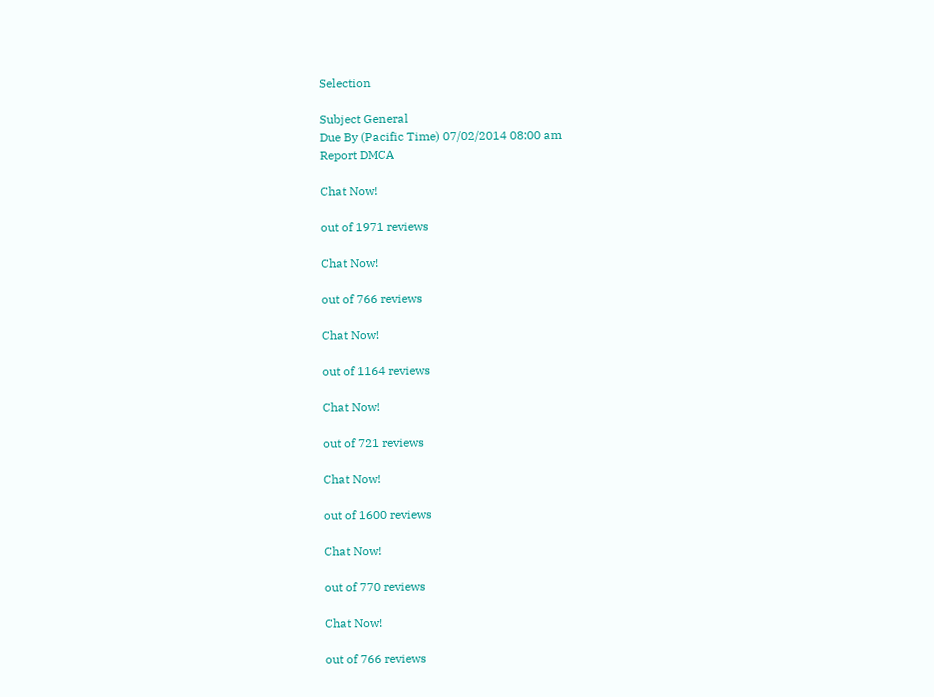Selection

Subject General
Due By (Pacific Time) 07/02/2014 08:00 am
Report DMCA

Chat Now!

out of 1971 reviews

Chat Now!

out of 766 reviews

Chat Now!

out of 1164 reviews

Chat Now!

out of 721 reviews

Chat Now!

out of 1600 reviews

Chat Now!

out of 770 reviews

Chat Now!

out of 766 reviews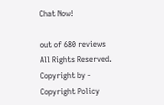Chat Now!

out of 680 reviews
All Rights Reserved. Copyright by - Copyright Policy